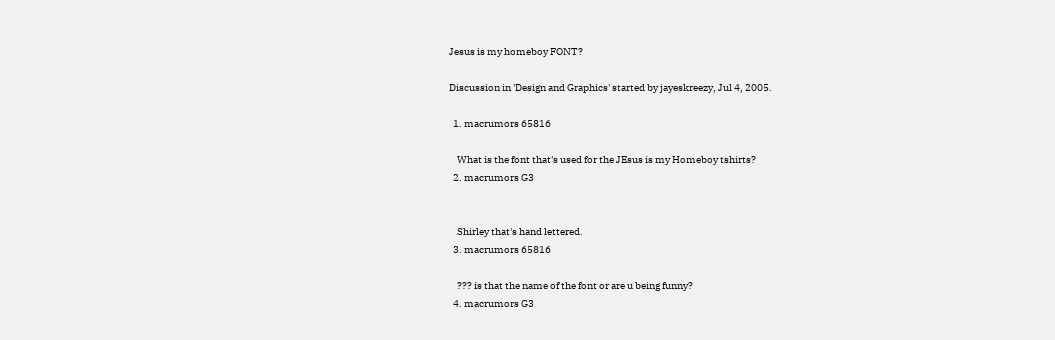Jesus is my homeboy FONT?

Discussion in 'Design and Graphics' started by jayeskreezy, Jul 4, 2005.

  1. macrumors 65816

    What is the font that's used for the JEsus is my Homeboy tshirts?
  2. macrumors G3


    Shirley that's hand lettered.
  3. macrumors 65816

    ??? is that the name of the font or are u being funny?
  4. macrumors G3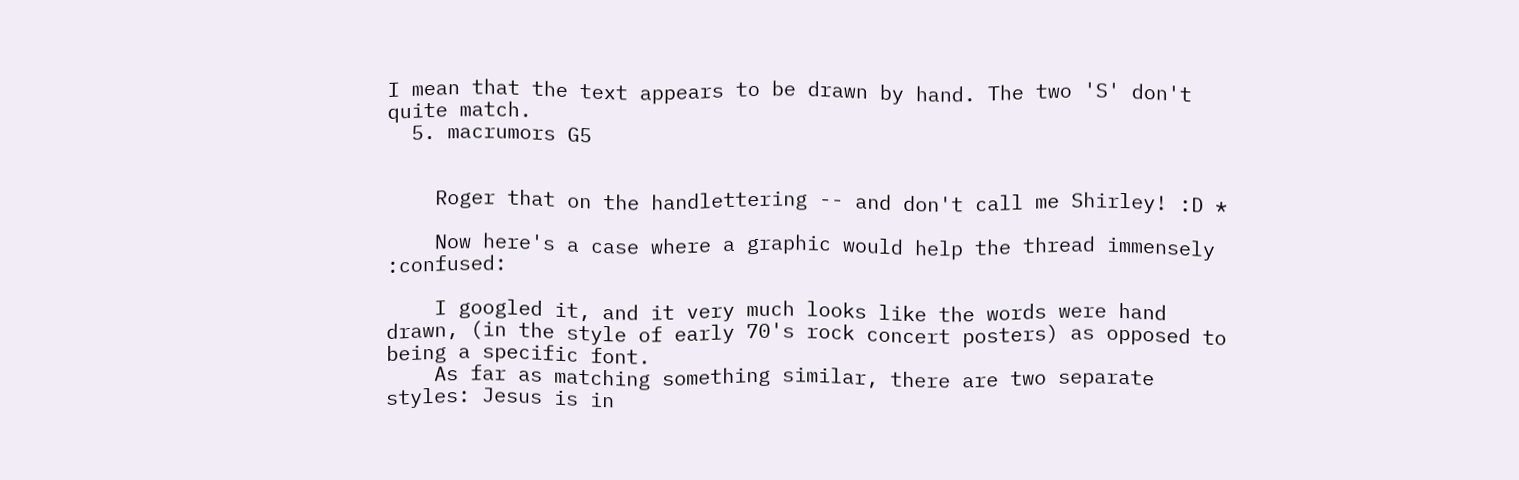I mean that the text appears to be drawn by hand. The two 'S' don't quite match.
  5. macrumors G5


    Roger that on the handlettering -- and don't call me Shirley! :D *

    Now here's a case where a graphic would help the thread immensely :confused:

    I googled it, and it very much looks like the words were hand drawn, (in the style of early 70's rock concert posters) as opposed to being a specific font.
    As far as matching something similar, there are two separate styles: Jesus is in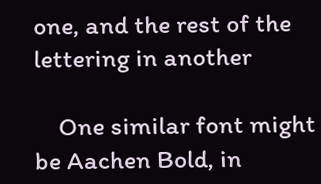one, and the rest of the lettering in another

    One similar font might be Aachen Bold, in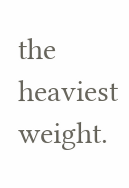the heaviest weight.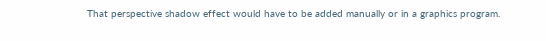That perspective shadow effect would have to be added manually or in a graphics program.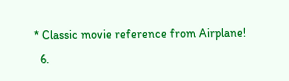* Classic movie reference from Airplane!
  6.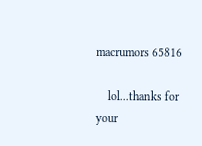macrumors 65816

    lol...thanks for your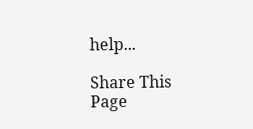help...

Share This Page